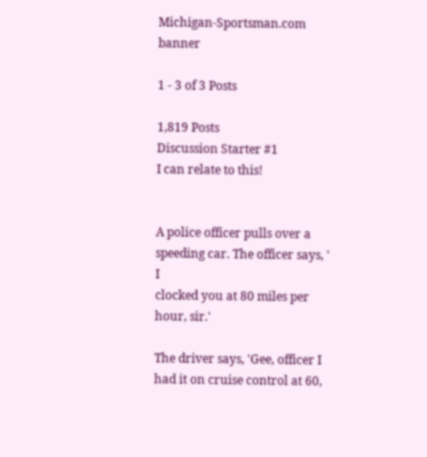Michigan-Sportsman.com banner

1 - 3 of 3 Posts

1,819 Posts
Discussion Starter #1
I can relate to this!


A police officer pulls over a speeding car. The officer says, ' I
clocked you at 80 miles per hour, sir.'

The driver says, 'Gee, officer I had it on cruise control at 60,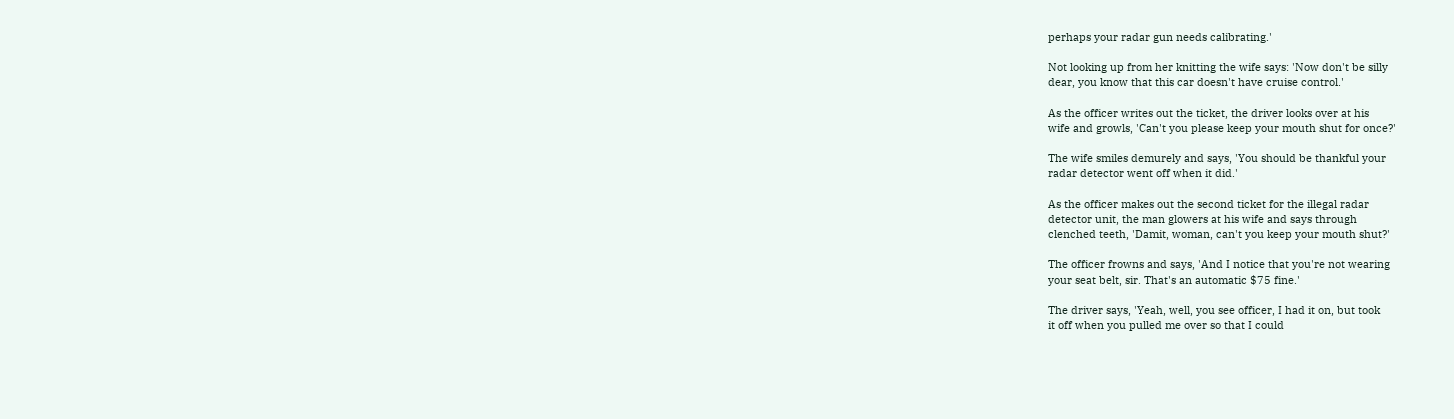perhaps your radar gun needs calibrating.'

Not looking up from her knitting the wife says: 'Now don't be silly
dear, you know that this car doesn't have cruise control.'

As the officer writes out the ticket, the driver looks over at his
wife and growls, 'Can't you please keep your mouth shut for once?'

The wife smiles demurely and says, 'You should be thankful your
radar detector went off when it did.'

As the officer makes out the second ticket for the illegal radar
detector unit, the man glowers at his wife and says through
clenched teeth, 'Damit, woman, can't you keep your mouth shut?'

The officer frowns and says, 'And I notice that you're not wearing
your seat belt, sir. That's an automatic $75 fine.'

The driver says, 'Yeah, well, you see officer, I had it on, but took
it off when you pulled me over so that I could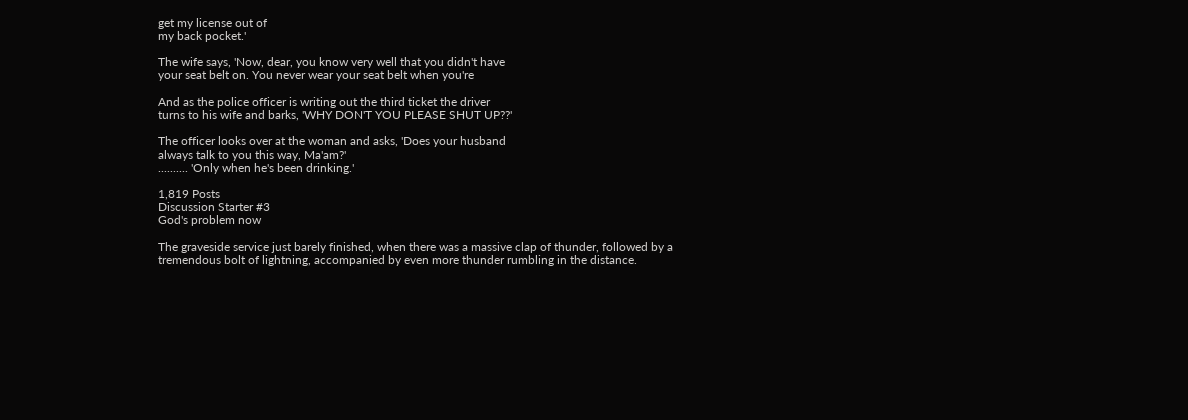get my license out of
my back pocket.'

The wife says, 'Now, dear, you know very well that you didn't have
your seat belt on. You never wear your seat belt when you're

And as the police officer is writing out the third ticket the driver
turns to his wife and barks, 'WHY DON'T YOU PLEASE SHUT UP??'

The officer looks over at the woman and asks, 'Does your husband
always talk to you this way, Ma'am?'
.......... 'Only when he's been drinking.'

1,819 Posts
Discussion Starter #3
God's problem now

The graveside service just barely finished, when there was a massive clap of thunder, followed by a tremendous bolt of lightning, accompanied by even more thunder rumbling in the distance.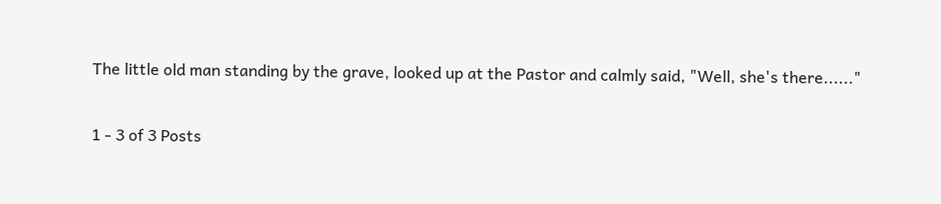The little old man standing by the grave, looked up at the Pastor and calmly said, "Well, she's there......"

1 - 3 of 3 Posts